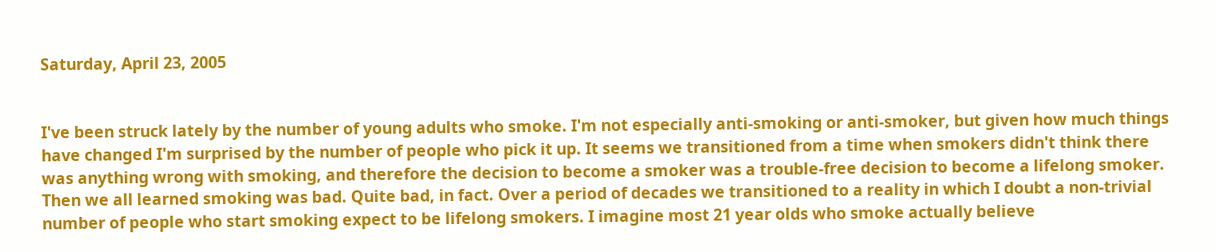Saturday, April 23, 2005


I've been struck lately by the number of young adults who smoke. I'm not especially anti-smoking or anti-smoker, but given how much things have changed I'm surprised by the number of people who pick it up. It seems we transitioned from a time when smokers didn't think there was anything wrong with smoking, and therefore the decision to become a smoker was a trouble-free decision to become a lifelong smoker. Then we all learned smoking was bad. Quite bad, in fact. Over a period of decades we transitioned to a reality in which I doubt a non-trivial number of people who start smoking expect to be lifelong smokers. I imagine most 21 year olds who smoke actually believe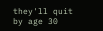they'll quit by age 30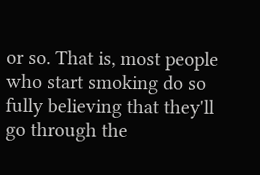or so. That is, most people who start smoking do so fully believing that they'll go through the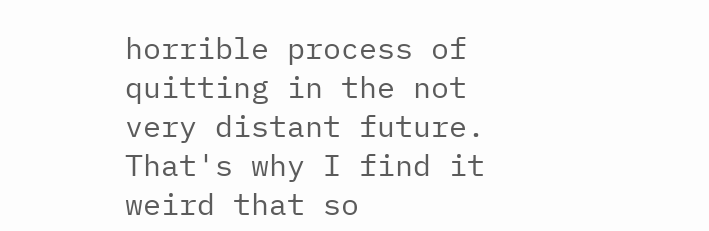horrible process of quitting in the not very distant future. That's why I find it weird that so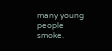many young people smoke.